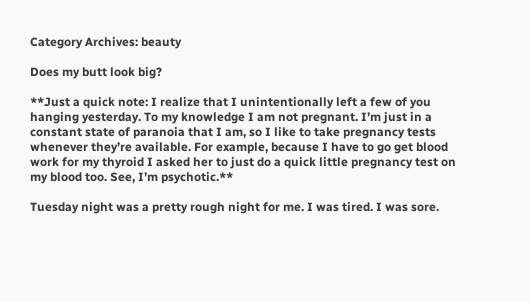Category Archives: beauty

Does my butt look big?

**Just a quick note: I realize that I unintentionally left a few of you hanging yesterday. To my knowledge I am not pregnant. I’m just in a constant state of paranoia that I am, so I like to take pregnancy tests whenever they’re available. For example, because I have to go get blood work for my thyroid I asked her to just do a quick little pregnancy test on my blood too. See, I’m psychotic.**

Tuesday night was a pretty rough night for me. I was tired. I was sore.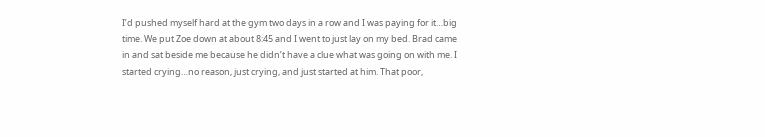I’d pushed myself hard at the gym two days in a row and I was paying for it…big time. We put Zoe down at about 8:45 and I went to just lay on my bed. Brad came in and sat beside me because he didn’t have a clue what was going on with me. I started crying…no reason, just crying, and just started at him. That poor,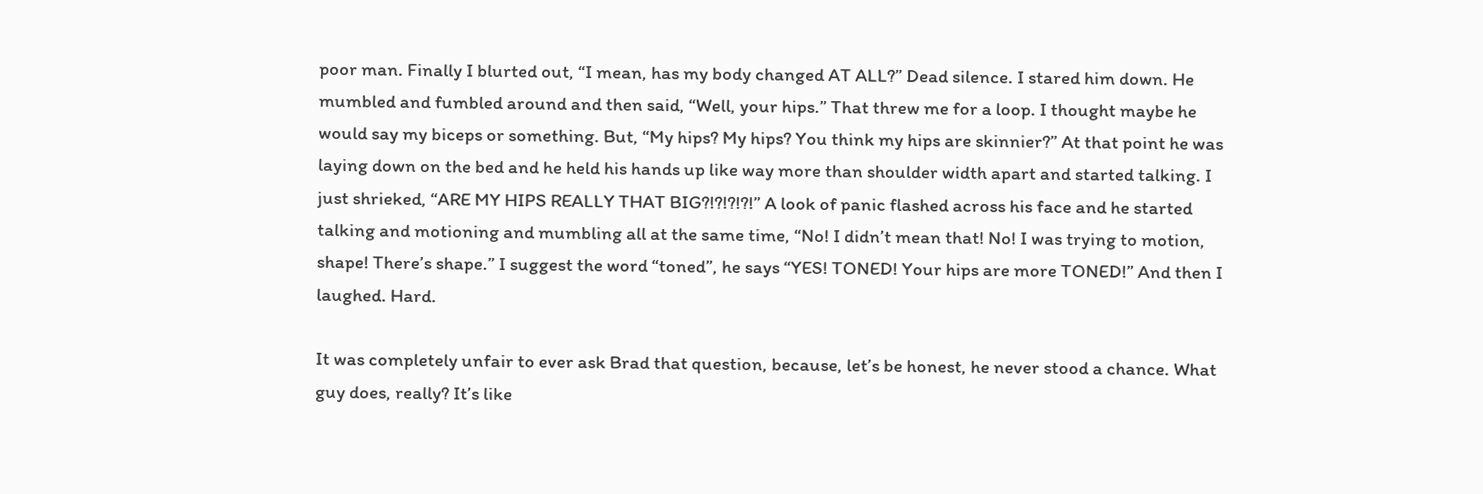poor man. Finally I blurted out, “I mean, has my body changed AT ALL?” Dead silence. I stared him down. He mumbled and fumbled around and then said, “Well, your hips.” That threw me for a loop. I thought maybe he would say my biceps or something. But, “My hips? My hips? You think my hips are skinnier?” At that point he was laying down on the bed and he held his hands up like way more than shoulder width apart and started talking. I just shrieked, “ARE MY HIPS REALLY THAT BIG?!?!?!?!” A look of panic flashed across his face and he started talking and motioning and mumbling all at the same time, “No! I didn’t mean that! No! I was trying to motion, shape! There’s shape.” I suggest the word “toned”, he says “YES! TONED! Your hips are more TONED!” And then I laughed. Hard.

It was completely unfair to ever ask Brad that question, because, let’s be honest, he never stood a chance. What guy does, really? It’s like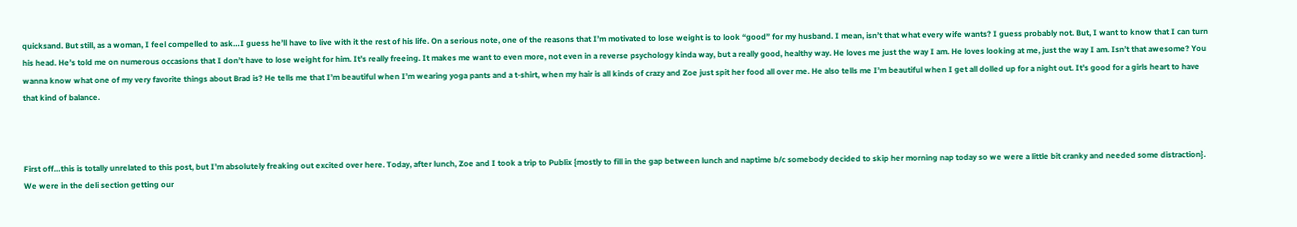quicksand. But still, as a woman, I feel compelled to ask…I guess he’ll have to live with it the rest of his life. On a serious note, one of the reasons that I’m motivated to lose weight is to look “good” for my husband. I mean, isn’t that what every wife wants? I guess probably not. But, I want to know that I can turn his head. He’s told me on numerous occasions that I don’t have to lose weight for him. It’s really freeing. It makes me want to even more, not even in a reverse psychology kinda way, but a really good, healthy way. He loves me just the way I am. He loves looking at me, just the way I am. Isn’t that awesome? You wanna know what one of my very favorite things about Brad is? He tells me that I’m beautiful when I’m wearing yoga pants and a t-shirt, when my hair is all kinds of crazy and Zoe just spit her food all over me. He also tells me I’m beautiful when I get all dolled up for a night out. It’s good for a girls heart to have that kind of balance.



First off…this is totally unrelated to this post, but I’m absolutely freaking out excited over here. Today, after lunch, Zoe and I took a trip to Publix {mostly to fill in the gap between lunch and naptime b/c somebody decided to skip her morning nap today so we were a little bit cranky and needed some distraction}. We were in the deli section getting our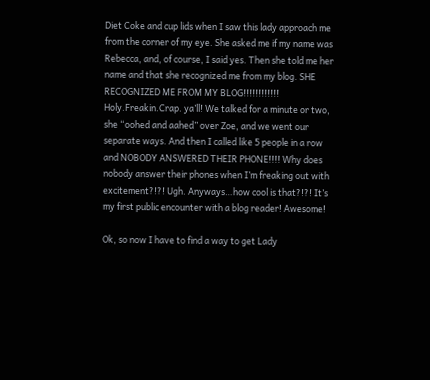Diet Coke and cup lids when I saw this lady approach me from the corner of my eye. She asked me if my name was Rebecca, and, of course, I said yes. Then she told me her name and that she recognized me from my blog. SHE RECOGNIZED ME FROM MY BLOG!!!!!!!!!!!! Holy.Freakin.Crap. ya’ll! We talked for a minute or two, she “oohed and aahed” over Zoe, and we went our separate ways. And then I called like 5 people in a row and NOBODY ANSWERED THEIR PHONE!!!! Why does nobody answer their phones when I’m freaking out with excitement?!?! Ugh. Anyways…how cool is that?!?! It’s my first public encounter with a blog reader! Awesome!

Ok, so now I have to find a way to get Lady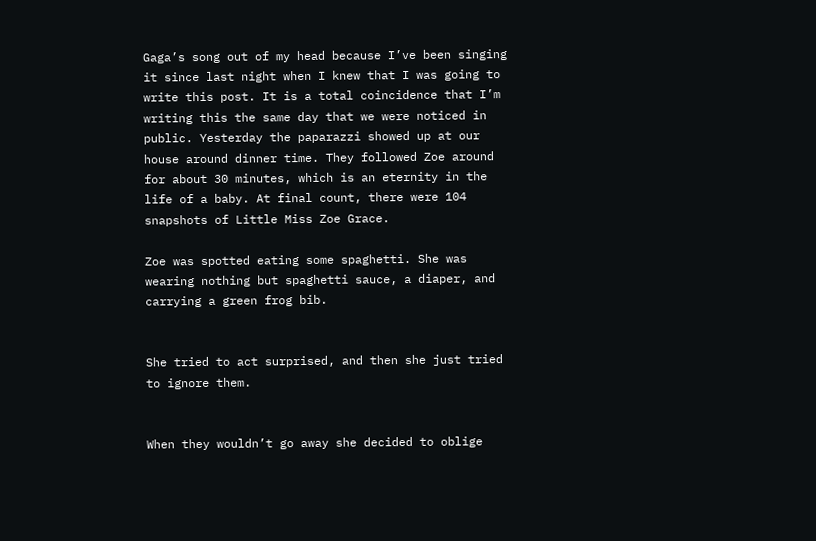Gaga’s song out of my head because I’ve been singing it since last night when I knew that I was going to write this post. It is a total coincidence that I’m writing this the same day that we were noticed in public. Yesterday the paparazzi showed up at our house around dinner time. They followed Zoe around for about 30 minutes, which is an eternity in the life of a baby. At final count, there were 104 snapshots of Little Miss Zoe Grace.

Zoe was spotted eating some spaghetti. She was wearing nothing but spaghetti sauce, a diaper, and carrying a green frog bib.


She tried to act surprised, and then she just tried to ignore them.


When they wouldn’t go away she decided to oblige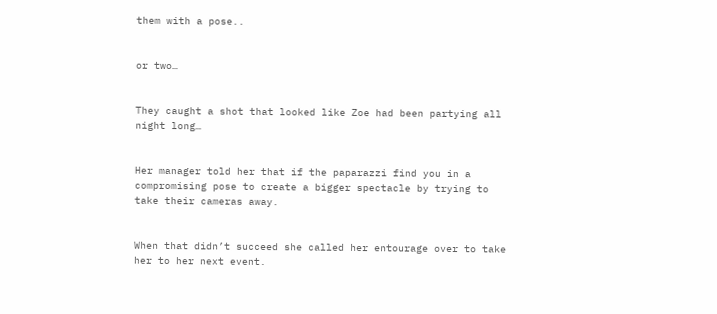them with a pose..


or two…


They caught a shot that looked like Zoe had been partying all night long…


Her manager told her that if the paparazzi find you in a compromising pose to create a bigger spectacle by trying to take their cameras away.


When that didn’t succeed she called her entourage over to take her to her next event.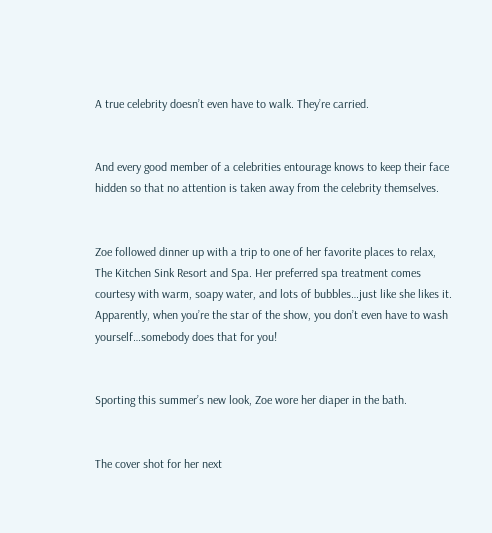A true celebrity doesn’t even have to walk. They’re carried.


And every good member of a celebrities entourage knows to keep their face hidden so that no attention is taken away from the celebrity themselves.


Zoe followed dinner up with a trip to one of her favorite places to relax, The Kitchen Sink Resort and Spa. Her preferred spa treatment comes courtesy with warm, soapy water, and lots of bubbles…just like she likes it. Apparently, when you’re the star of the show, you don’t even have to wash yourself…somebody does that for you!


Sporting this summer’s new look, Zoe wore her diaper in the bath.


The cover shot for her next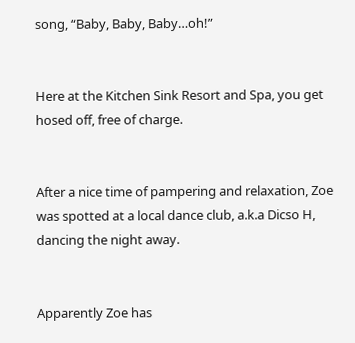song, “Baby, Baby, Baby…oh!”


Here at the Kitchen Sink Resort and Spa, you get hosed off, free of charge.


After a nice time of pampering and relaxation, Zoe was spotted at a local dance club, a.k.a Dicso H, dancing the night away.


Apparently Zoe has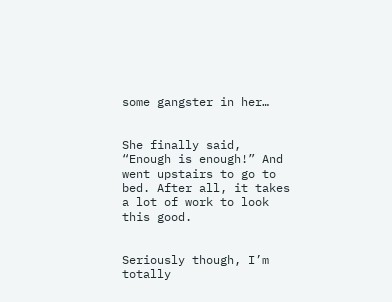some gangster in her…


She finally said, “Enough is enough!” And went upstairs to go to bed. After all, it takes a lot of work to look this good.


Seriously though, I’m totally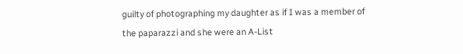guilty of photographing my daughter as if I was a member of the paparazzi and she were an A-List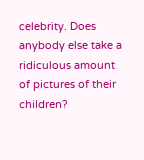celebrity. Does anybody else take a ridiculous amount of pictures of their children?